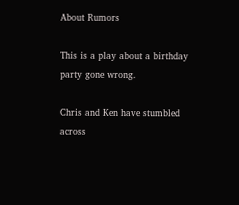About Rumors

This is a play about a birthday party gone wrong.

Chris and Ken have stumbled across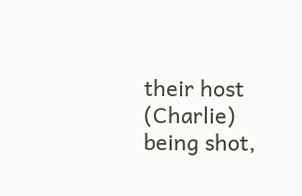their host (Charlie) being shot,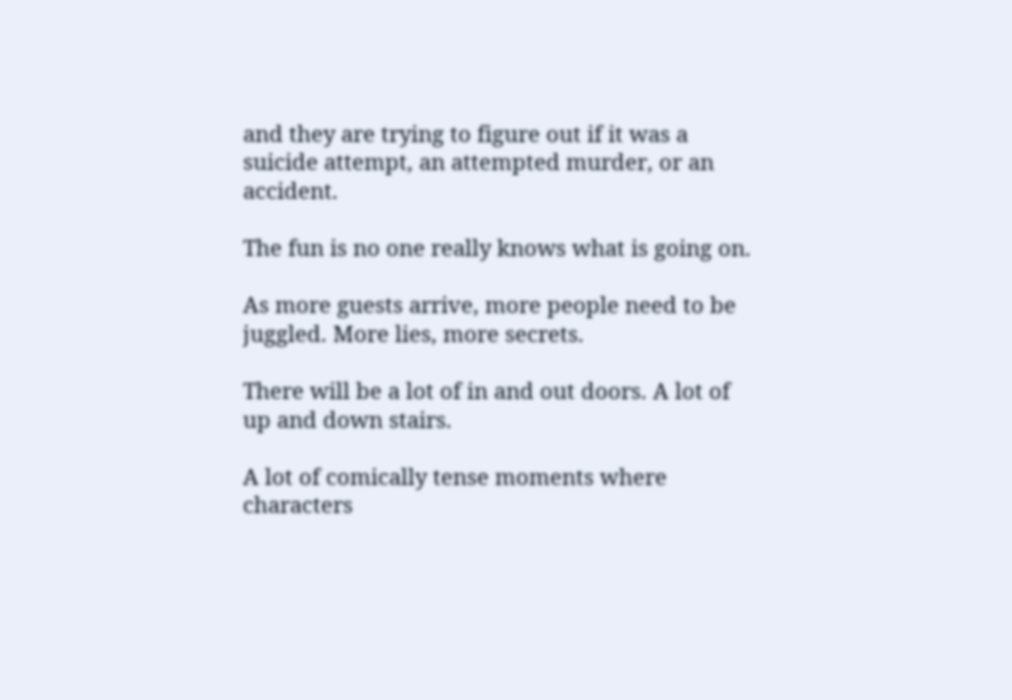and they are trying to figure out if it was a suicide attempt, an attempted murder, or an accident.

The fun is no one really knows what is going on.

As more guests arrive, more people need to be juggled. More lies, more secrets.

There will be a lot of in and out doors. A lot of up and down stairs.

A lot of comically tense moments where characters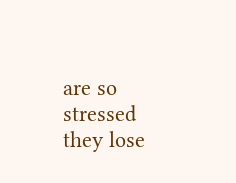are so stressed they lose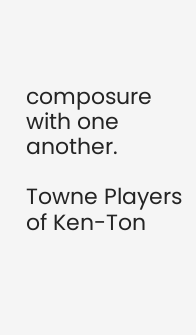composure with one another.

Towne Players of Ken-Ton